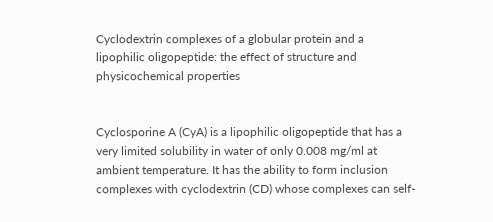Cyclodextrin complexes of a globular protein and a lipophilic oligopeptide: the effect of structure and physicochemical properties


Cyclosporine A (CyA) is a lipophilic oligopeptide that has a very limited solubility in water of only 0.008 mg/ml at ambient temperature. It has the ability to form inclusion complexes with cyclodextrin (CD) whose complexes can self-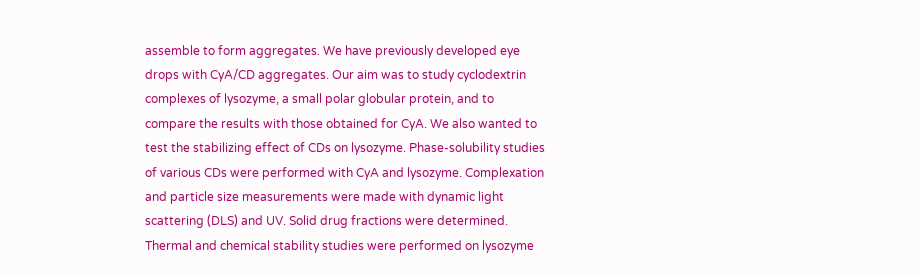assemble to form aggregates. We have previously developed eye drops with CyA/CD aggregates. Our aim was to study cyclodextrin complexes of lysozyme, a small polar globular protein, and to compare the results with those obtained for CyA. We also wanted to test the stabilizing effect of CDs on lysozyme. Phase-solubility studies of various CDs were performed with CyA and lysozyme. Complexation and particle size measurements were made with dynamic light scattering (DLS) and UV. Solid drug fractions were determined. Thermal and chemical stability studies were performed on lysozyme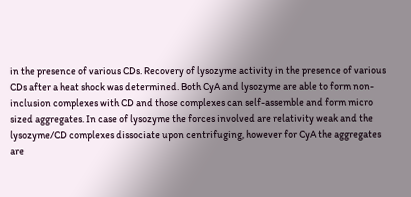in the presence of various CDs. Recovery of lysozyme activity in the presence of various CDs after a heat shock was determined. Both CyA and lysozyme are able to form non-inclusion complexes with CD and those complexes can self-assemble and form micro sized aggregates. In case of lysozyme the forces involved are relativity weak and the lysozyme/CD complexes dissociate upon centrifuging, however for CyA the aggregates are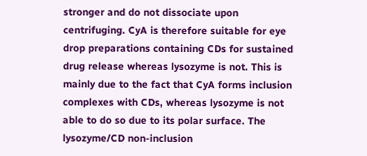stronger and do not dissociate upon centrifuging. CyA is therefore suitable for eye drop preparations containing CDs for sustained drug release whereas lysozyme is not. This is mainly due to the fact that CyA forms inclusion complexes with CDs, whereas lysozyme is not able to do so due to its polar surface. The lysozyme/CD non-inclusion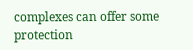complexes can offer some protection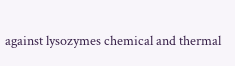against lysozymes chemical and thermal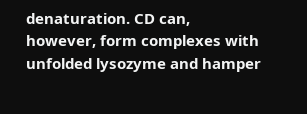denaturation. CD can, however, form complexes with unfolded lysozyme and hamper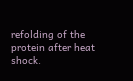refolding of the protein after heat shock.